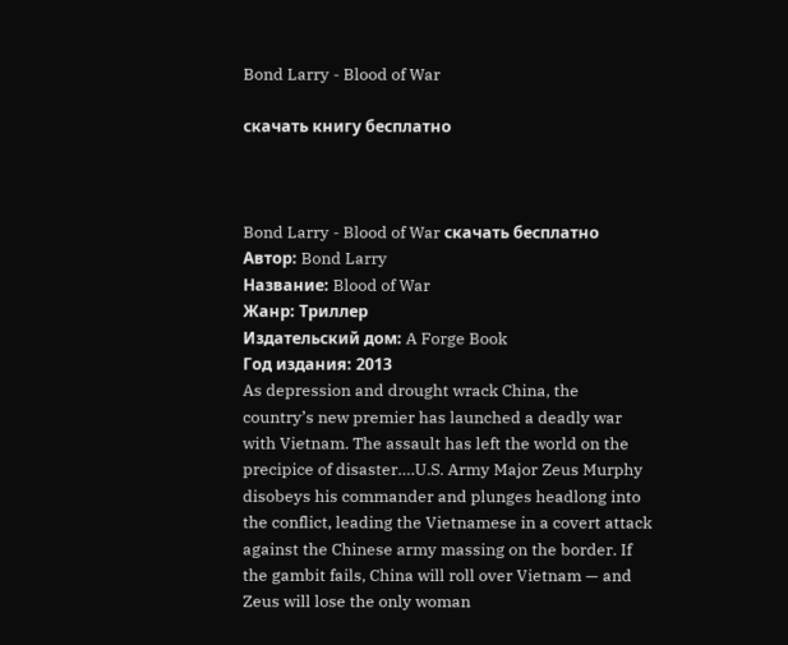Bond Larry - Blood of War

скачать книгу бесплатно



Bond Larry - Blood of War скачать бесплатно
Автор: Bond Larry
Название: Blood of War
Жанр: Триллер
Издательский дом: A Forge Book
Год издания: 2013
As depression and drought wrack China, the country’s new premier has launched a deadly war with Vietnam. The assault has left the world on the precipice of disaster….U.S. Army Major Zeus Murphy disobeys his commander and plunges headlong into the conflict, leading the Vietnamese in a covert attack against the Chinese army massing on the border. If the gambit fails, China will roll over Vietnam — and Zeus will lose the only woman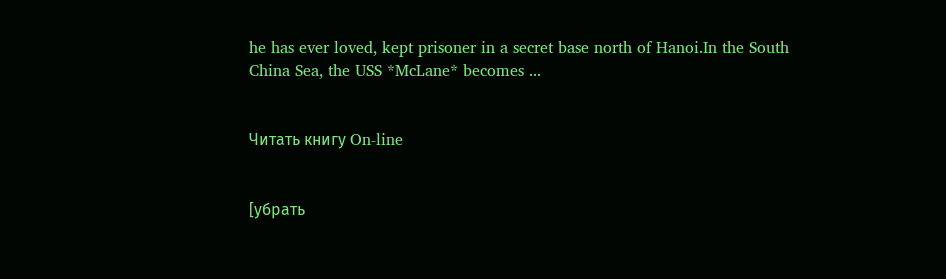he has ever loved, kept prisoner in a secret base north of Hanoi.In the South China Sea, the USS *McLane* becomes ...


Читать книгу On-line


[убрать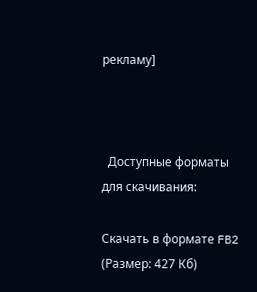рекламу]



  Доступные форматы для скачивания:

Скачать в формате FB2 (Размер: 427 Кб)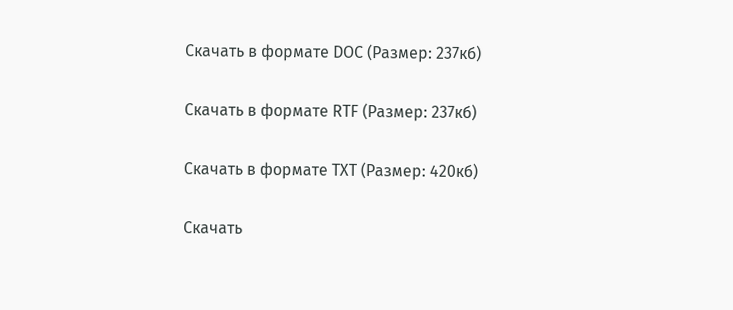Скачать в формате DOC (Размер: 237кб)

Скачать в формате RTF (Размер: 237кб)

Скачать в формате TXT (Размер: 420кб)

Скачать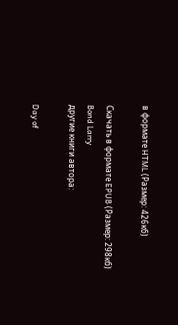в формате HTML (Размер: 426кб)

Скачать в формате EPUB (Размер: 298кб)
Bond Larry
другие книги автора:

Day of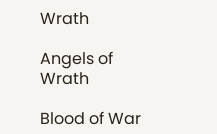Wrath

Angels of Wrath

Blood of War